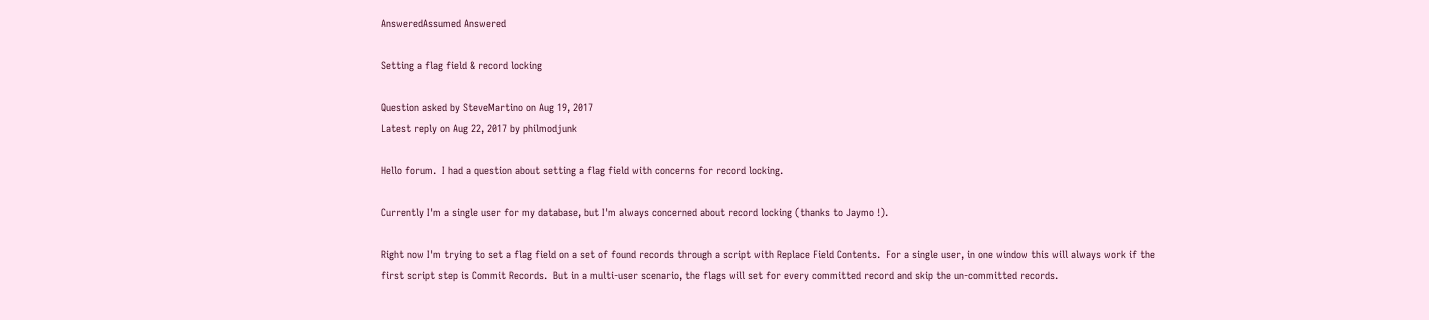AnsweredAssumed Answered

Setting a flag field & record locking

Question asked by SteveMartino on Aug 19, 2017
Latest reply on Aug 22, 2017 by philmodjunk

Hello forum.  I had a question about setting a flag field with concerns for record locking.

Currently I'm a single user for my database, but I'm always concerned about record locking (thanks to Jaymo !).

Right now I'm trying to set a flag field on a set of found records through a script with Replace Field Contents.  For a single user, in one window this will always work if the first script step is Commit Records.  But in a multi-user scenario, the flags will set for every committed record and skip the un-committed records.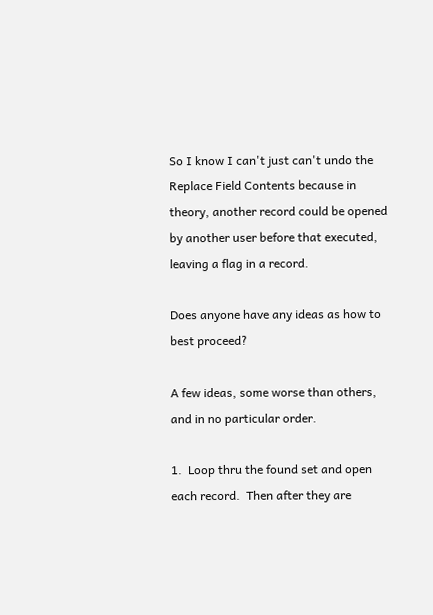So I know I can't just can't undo the Replace Field Contents because in theory, another record could be opened by another user before that executed, leaving a flag in a record.

Does anyone have any ideas as how to best proceed?

A few ideas, some worse than others, and in no particular order.

1.  Loop thru the found set and open each record.  Then after they are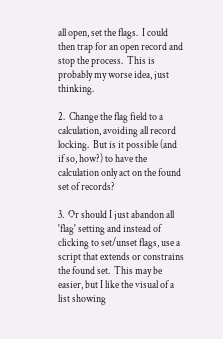all open, set the flags.  I could then trap for an open record and stop the process.  This is probably my worse idea, just thinking.

2.  Change the flag field to a calculation, avoiding all record locking.  But is it possible (and if so, how?) to have the calculation only act on the found set of records?

3.  Or should I just abandon all 'flag' setting and instead of clicking to set/unset flags, use a script that extends or constrains the found set.  This may be easier, but I like the visual of a list showing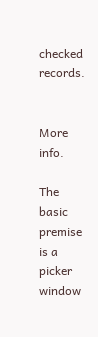checked records.


More info.

The basic premise is a picker window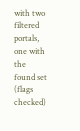with two filtered portals, one with the found set (flags checked)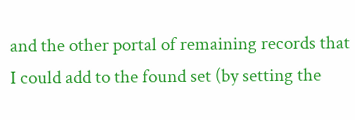and the other portal of remaining records that I could add to the found set (by setting the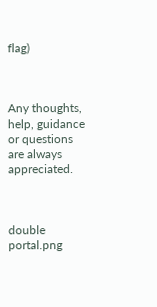flag)



Any thoughts, help, guidance or questions are always appreciated.



double portal.png